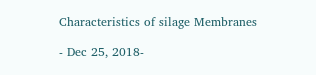Characteristics of silage Membranes

- Dec 25, 2018-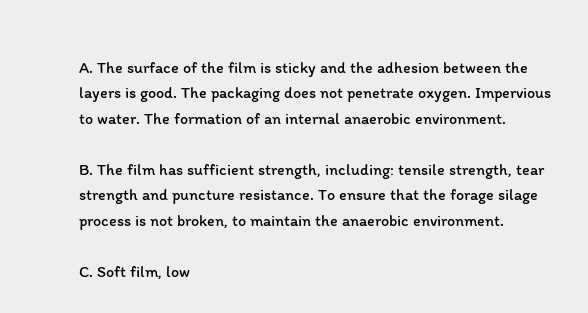A. The surface of the film is sticky and the adhesion between the layers is good. The packaging does not penetrate oxygen. Impervious to water. The formation of an internal anaerobic environment.

B. The film has sufficient strength, including: tensile strength, tear strength and puncture resistance. To ensure that the forage silage process is not broken, to maintain the anaerobic environment.

C. Soft film, low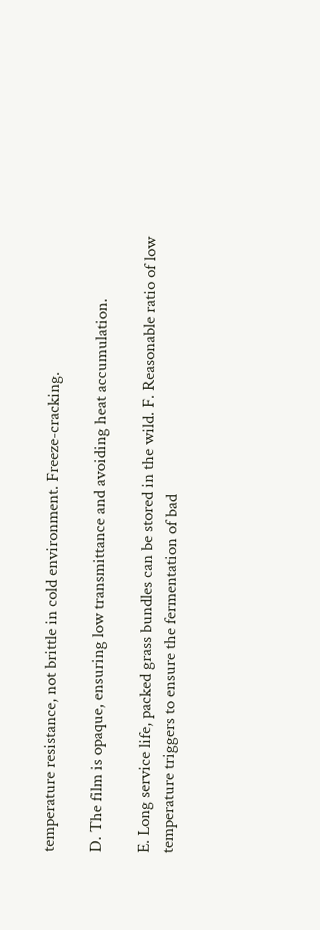temperature resistance, not brittle in cold environment. Freeze-cracking.

D. The film is opaque, ensuring low transmittance and avoiding heat accumulation.

E. Long service life, packed grass bundles can be stored in the wild. F. Reasonable ratio of low temperature triggers to ensure the fermentation of bad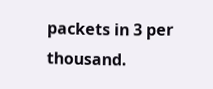packets in 3 per thousand.